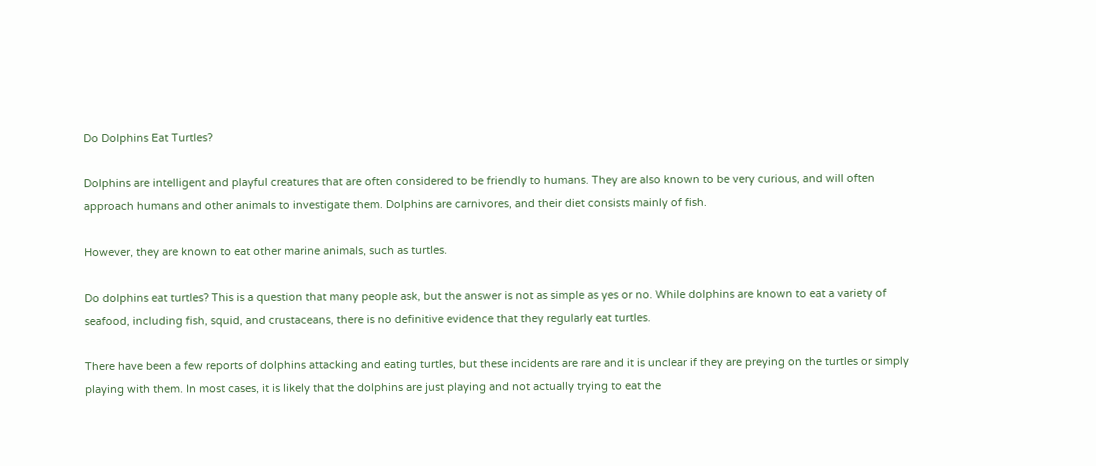Do Dolphins Eat Turtles?

Dolphins are intelligent and playful creatures that are often considered to be friendly to humans. They are also known to be very curious, and will often approach humans and other animals to investigate them. Dolphins are carnivores, and their diet consists mainly of fish.

However, they are known to eat other marine animals, such as turtles.

Do dolphins eat turtles? This is a question that many people ask, but the answer is not as simple as yes or no. While dolphins are known to eat a variety of seafood, including fish, squid, and crustaceans, there is no definitive evidence that they regularly eat turtles.

There have been a few reports of dolphins attacking and eating turtles, but these incidents are rare and it is unclear if they are preying on the turtles or simply playing with them. In most cases, it is likely that the dolphins are just playing and not actually trying to eat the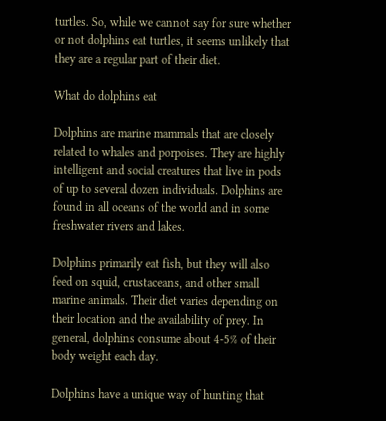turtles. So, while we cannot say for sure whether or not dolphins eat turtles, it seems unlikely that they are a regular part of their diet.

What do dolphins eat

Dolphins are marine mammals that are closely related to whales and porpoises. They are highly intelligent and social creatures that live in pods of up to several dozen individuals. Dolphins are found in all oceans of the world and in some freshwater rivers and lakes.

Dolphins primarily eat fish, but they will also feed on squid, crustaceans, and other small marine animals. Their diet varies depending on their location and the availability of prey. In general, dolphins consume about 4-5% of their body weight each day.

Dolphins have a unique way of hunting that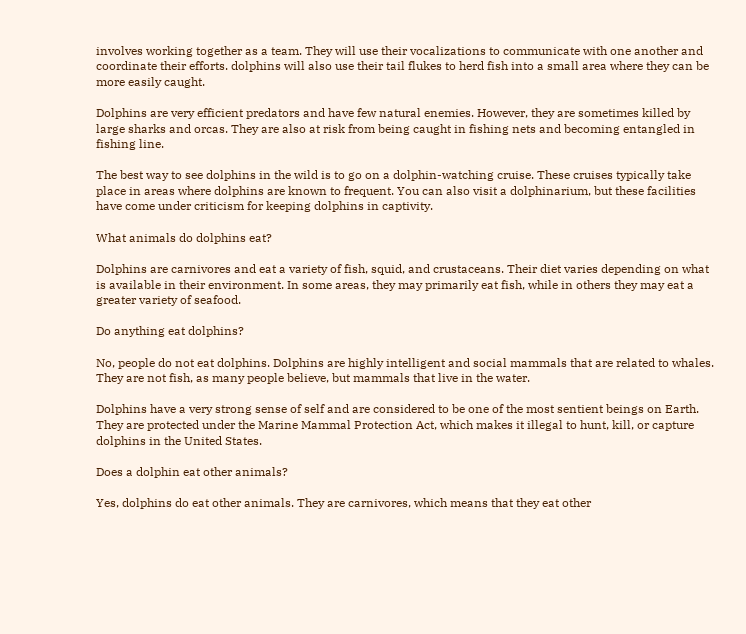involves working together as a team. They will use their vocalizations to communicate with one another and coordinate their efforts. dolphins will also use their tail flukes to herd fish into a small area where they can be more easily caught.

Dolphins are very efficient predators and have few natural enemies. However, they are sometimes killed by large sharks and orcas. They are also at risk from being caught in fishing nets and becoming entangled in fishing line.

The best way to see dolphins in the wild is to go on a dolphin-watching cruise. These cruises typically take place in areas where dolphins are known to frequent. You can also visit a dolphinarium, but these facilities have come under criticism for keeping dolphins in captivity.

What animals do dolphins eat?

Dolphins are carnivores and eat a variety of fish, squid, and crustaceans. Their diet varies depending on what is available in their environment. In some areas, they may primarily eat fish, while in others they may eat a greater variety of seafood.

Do anything eat dolphins?

No, people do not eat dolphins. Dolphins are highly intelligent and social mammals that are related to whales. They are not fish, as many people believe, but mammals that live in the water.

Dolphins have a very strong sense of self and are considered to be one of the most sentient beings on Earth. They are protected under the Marine Mammal Protection Act, which makes it illegal to hunt, kill, or capture dolphins in the United States.

Does a dolphin eat other animals?

Yes, dolphins do eat other animals. They are carnivores, which means that they eat other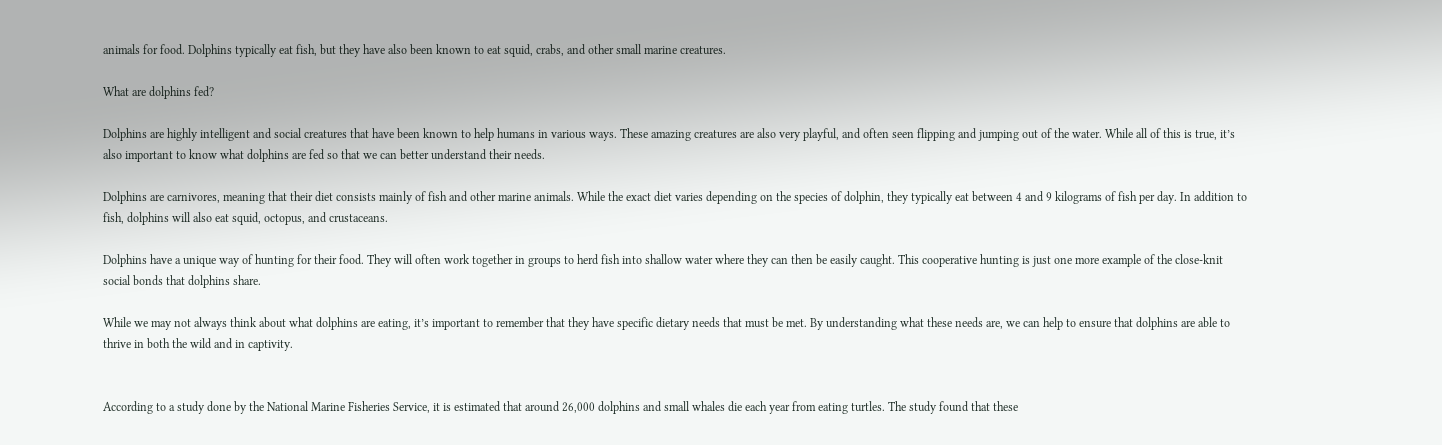animals for food. Dolphins typically eat fish, but they have also been known to eat squid, crabs, and other small marine creatures.

What are dolphins fed?

Dolphins are highly intelligent and social creatures that have been known to help humans in various ways. These amazing creatures are also very playful, and often seen flipping and jumping out of the water. While all of this is true, it’s also important to know what dolphins are fed so that we can better understand their needs.

Dolphins are carnivores, meaning that their diet consists mainly of fish and other marine animals. While the exact diet varies depending on the species of dolphin, they typically eat between 4 and 9 kilograms of fish per day. In addition to fish, dolphins will also eat squid, octopus, and crustaceans.

Dolphins have a unique way of hunting for their food. They will often work together in groups to herd fish into shallow water where they can then be easily caught. This cooperative hunting is just one more example of the close-knit social bonds that dolphins share.

While we may not always think about what dolphins are eating, it’s important to remember that they have specific dietary needs that must be met. By understanding what these needs are, we can help to ensure that dolphins are able to thrive in both the wild and in captivity.


According to a study done by the National Marine Fisheries Service, it is estimated that around 26,000 dolphins and small whales die each year from eating turtles. The study found that these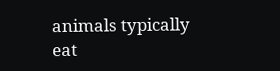animals typically eat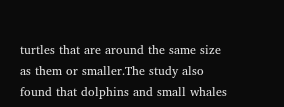turtles that are around the same size as them or smaller.The study also found that dolphins and small whales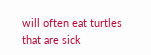will often eat turtles that are sick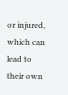or injured, which can lead to their own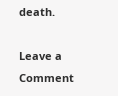death.

Leave a Comment